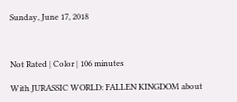Sunday, June 17, 2018



Not Rated | Color | 106 minutes

With JURASSIC WORLD: FALLEN KINGDOM about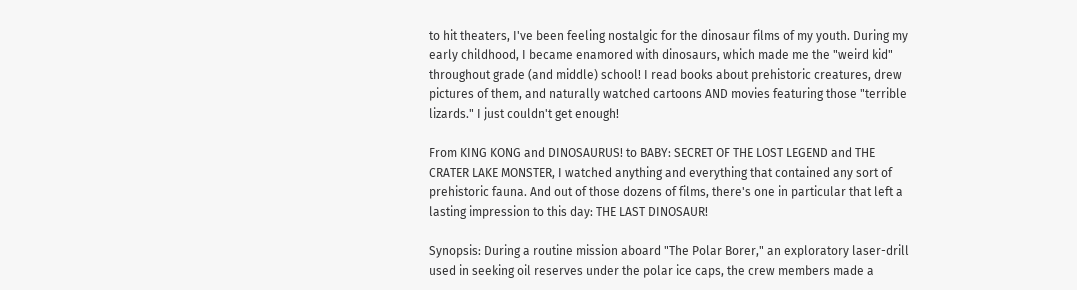to hit theaters, I've been feeling nostalgic for the dinosaur films of my youth. During my early childhood, I became enamored with dinosaurs, which made me the "weird kid" throughout grade (and middle) school! I read books about prehistoric creatures, drew pictures of them, and naturally watched cartoons AND movies featuring those "terrible lizards." I just couldn't get enough!

From KING KONG and DINOSAURUS! to BABY: SECRET OF THE LOST LEGEND and THE CRATER LAKE MONSTER, I watched anything and everything that contained any sort of prehistoric fauna. And out of those dozens of films, there's one in particular that left a lasting impression to this day: THE LAST DINOSAUR!

Synopsis: During a routine mission aboard "The Polar Borer," an exploratory laser-drill used in seeking oil reserves under the polar ice caps, the crew members made a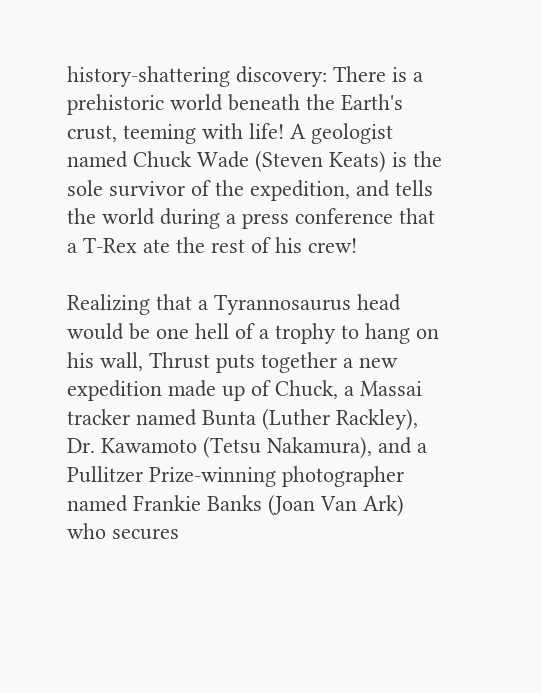history-shattering discovery: There is a prehistoric world beneath the Earth's crust, teeming with life! A geologist named Chuck Wade (Steven Keats) is the sole survivor of the expedition, and tells the world during a press conference that a T-Rex ate the rest of his crew!

Realizing that a Tyrannosaurus head would be one hell of a trophy to hang on his wall, Thrust puts together a new expedition made up of Chuck, a Massai tracker named Bunta (Luther Rackley), Dr. Kawamoto (Tetsu Nakamura), and a Pullitzer Prize-winning photographer named Frankie Banks (Joan Van Ark) who secures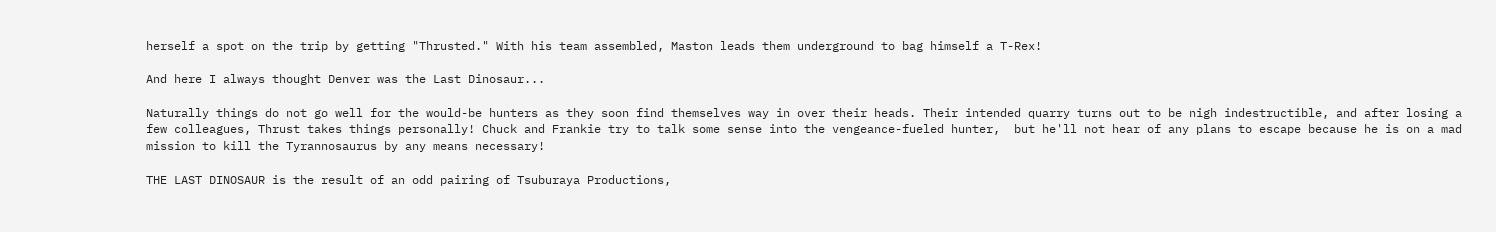herself a spot on the trip by getting "Thrusted." With his team assembled, Maston leads them underground to bag himself a T-Rex!

And here I always thought Denver was the Last Dinosaur...

Naturally things do not go well for the would-be hunters as they soon find themselves way in over their heads. Their intended quarry turns out to be nigh indestructible, and after losing a few colleagues, Thrust takes things personally! Chuck and Frankie try to talk some sense into the vengeance-fueled hunter,  but he'll not hear of any plans to escape because he is on a mad mission to kill the Tyrannosaurus by any means necessary!

THE LAST DINOSAUR is the result of an odd pairing of Tsuburaya Productions,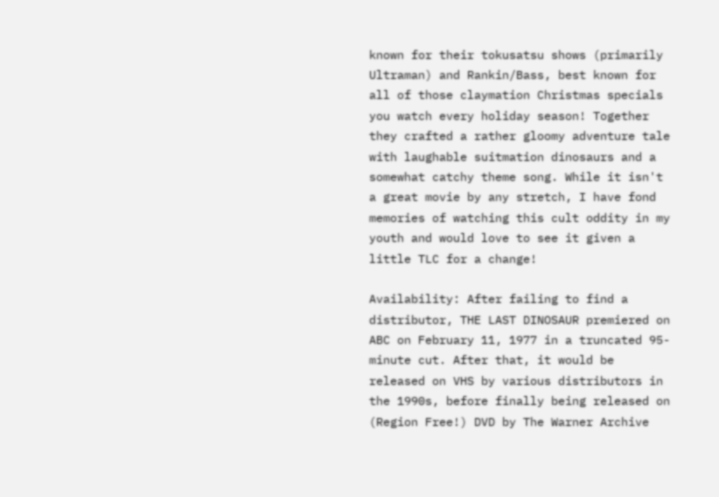known for their tokusatsu shows (primarily Ultraman) and Rankin/Bass, best known for all of those claymation Christmas specials you watch every holiday season! Together they crafted a rather gloomy adventure tale with laughable suitmation dinosaurs and a somewhat catchy theme song. While it isn't a great movie by any stretch, I have fond memories of watching this cult oddity in my youth and would love to see it given a little TLC for a change!

Availability: After failing to find a distributor, THE LAST DINOSAUR premiered on ABC on February 11, 1977 in a truncated 95-minute cut. After that, it would be released on VHS by various distributors in the 1990s, before finally being released on (Region Free!) DVD by The Warner Archive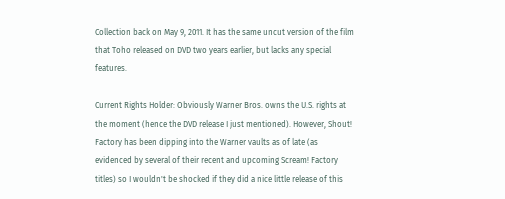Collection back on May 9, 2011. It has the same uncut version of the film that Toho released on DVD two years earlier, but lacks any special features.

Current Rights Holder: Obviously Warner Bros. owns the U.S. rights at the moment (hence the DVD release I just mentioned). However, Shout! Factory has been dipping into the Warner vaults as of late (as evidenced by several of their recent and upcoming Scream! Factory titles) so I wouldn't be shocked if they did a nice little release of this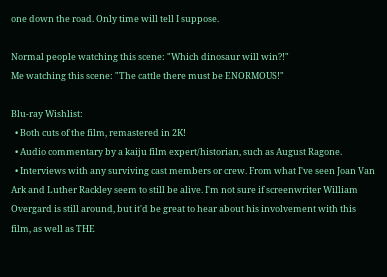one down the road. Only time will tell I suppose.

Normal people watching this scene: "Which dinosaur will win?!"
Me watching this scene: "The cattle there must be ENORMOUS!"

Blu-ray Wishlist:
  • Both cuts of the film, remastered in 2K!
  • Audio commentary by a kaiju film expert/historian, such as August Ragone.
  • Interviews with any surviving cast members or crew. From what I've seen Joan Van Ark and Luther Rackley seem to still be alive. I'm not sure if screenwriter William Overgard is still around, but it'd be great to hear about his involvement with this film, as well as THE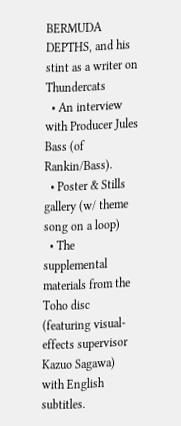BERMUDA DEPTHS, and his stint as a writer on Thundercats
  • An interview with Producer Jules Bass (of Rankin/Bass).
  • Poster & Stills gallery (w/ theme song on a loop)
  • The supplemental materials from the Toho disc (featuring visual-effects supervisor Kazuo Sagawa) with English subtitles.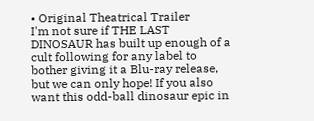• Original Theatrical Trailer
I'm not sure if THE LAST DINOSAUR has built up enough of a cult following for any label to bother giving it a Blu-ray release, but we can only hope! If you also want this odd-ball dinosaur epic in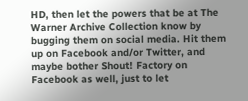HD, then let the powers that be at The Warner Archive Collection know by bugging them on social media. Hit them up on Facebook and/or Twitter, and maybe bother Shout! Factory on Facebook as well, just to let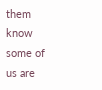them know some of us are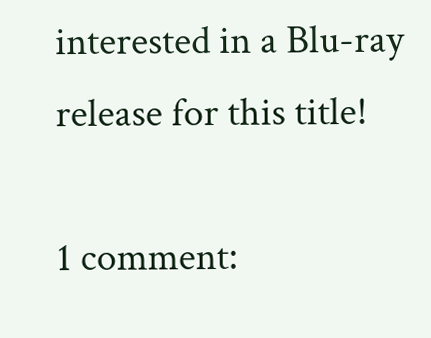interested in a Blu-ray release for this title!

1 comment: